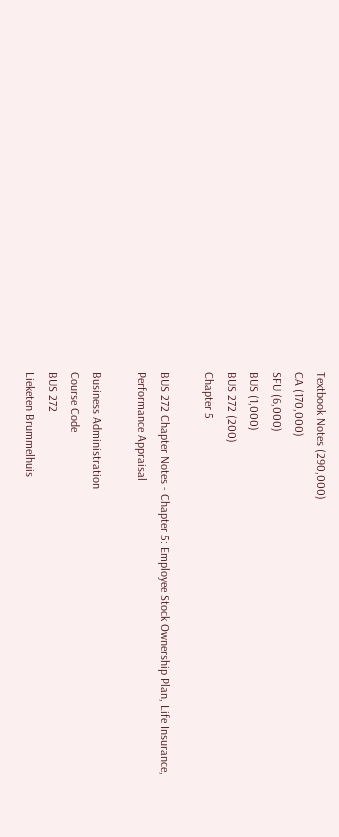Textbook Notes (290,000)
CA (170,000)
SFU (6,000)
BUS (1,000)
BUS 272 (200)
Chapter 5

BUS 272 Chapter Notes - Chapter 5: Employee Stock Ownership Plan, Life Insurance, Performance Appraisal

Business Administration
Course Code
BUS 272
Lieketen Brummelhuis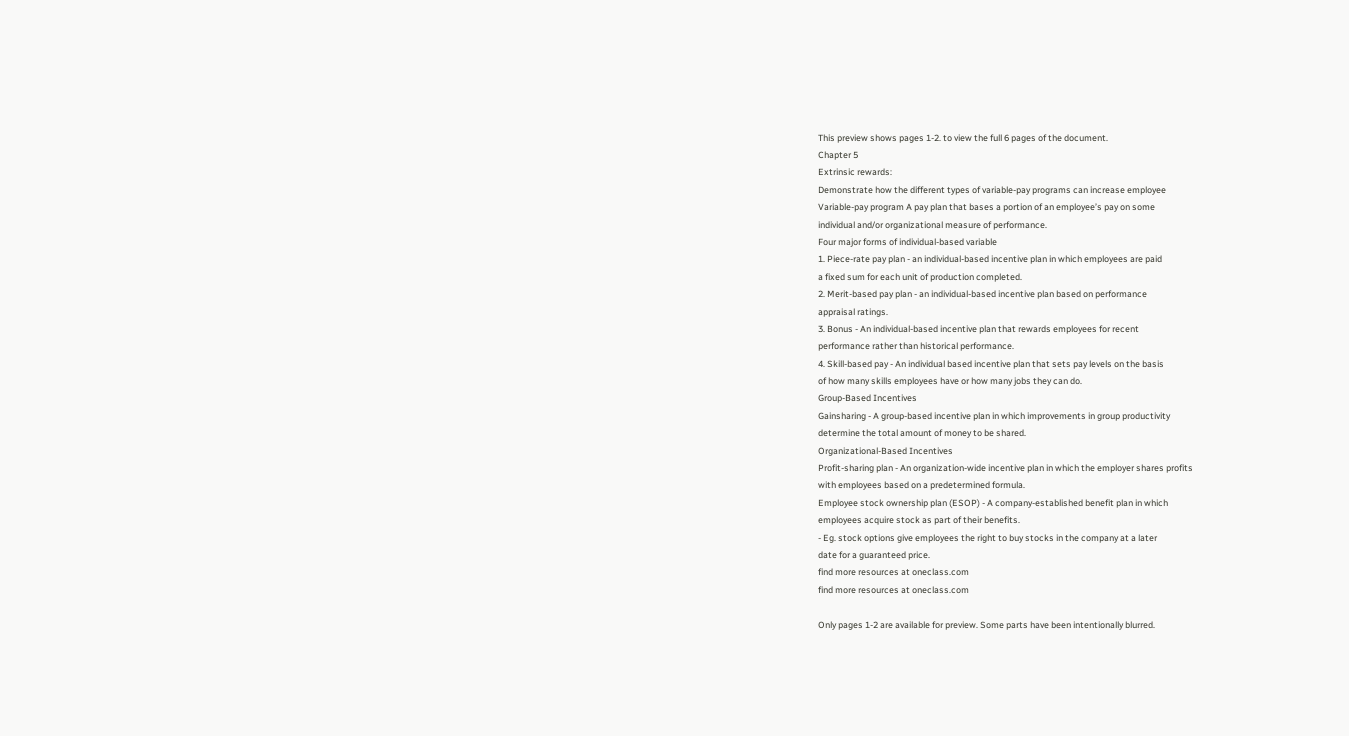This preview shows pages 1-2. to view the full 6 pages of the document.
Chapter 5
Extrinsic rewards:
Demonstrate how the different types of variable-pay programs can increase employee
Variable-pay program A pay plan that bases a portion of an employee’s pay on some
individual and/or organizational measure of performance.
Four major forms of individual-based variable
1. Piece-rate pay plan - an individual-based incentive plan in which employees are paid
a fixed sum for each unit of production completed.
2. Merit-based pay plan - an individual-based incentive plan based on performance
appraisal ratings.
3. Bonus - An individual-based incentive plan that rewards employees for recent
performance rather than historical performance.
4. Skill-based pay - An individual based incentive plan that sets pay levels on the basis
of how many skills employees have or how many jobs they can do.
Group-Based Incentives
Gainsharing - A group-based incentive plan in which improvements in group productivity
determine the total amount of money to be shared.
Organizational-Based Incentives
Profit-sharing plan - An organization-wide incentive plan in which the employer shares profits
with employees based on a predetermined formula.
Employee stock ownership plan (ESOP) - A company-established benefit plan in which
employees acquire stock as part of their benefits.
- Eg. stock options give employees the right to buy stocks in the company at a later
date for a guaranteed price.
find more resources at oneclass.com
find more resources at oneclass.com

Only pages 1-2 are available for preview. Some parts have been intentionally blurred.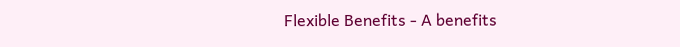Flexible Benefits - A benefits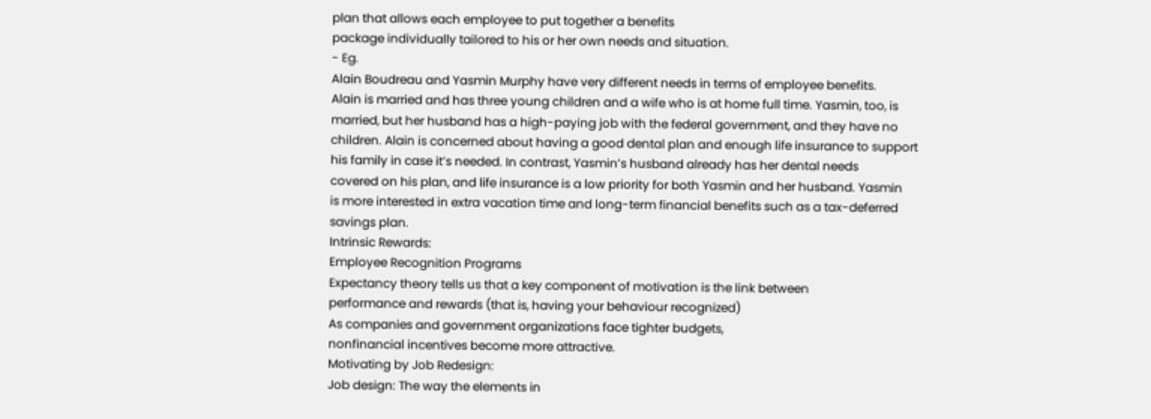plan that allows each employee to put together a benefits
package individually tailored to his or her own needs and situation.
- Eg.
Alain Boudreau and Yasmin Murphy have very different needs in terms of employee benefits.
Alain is married and has three young children and a wife who is at home full time. Yasmin, too, is
married, but her husband has a high-paying job with the federal government, and they have no
children. Alain is concerned about having a good dental plan and enough life insurance to support
his family in case it’s needed. In contrast, Yasmin’s husband already has her dental needs
covered on his plan, and life insurance is a low priority for both Yasmin and her husband. Yasmin
is more interested in extra vacation time and long-term financial benefits such as a tax-deferred
savings plan.
Intrinsic Rewards:
Employee Recognition Programs
Expectancy theory tells us that a key component of motivation is the link between
performance and rewards (that is, having your behaviour recognized)
As companies and government organizations face tighter budgets,
nonfinancial incentives become more attractive.
Motivating by Job Redesign:
Job design: The way the elements in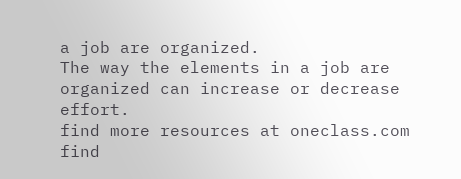a job are organized.
The way the elements in a job are organized can increase or decrease effort.
find more resources at oneclass.com
find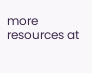more resources at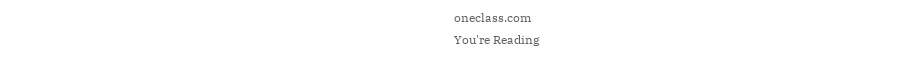oneclass.com
You're Reading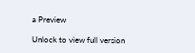a Preview

Unlock to view full version